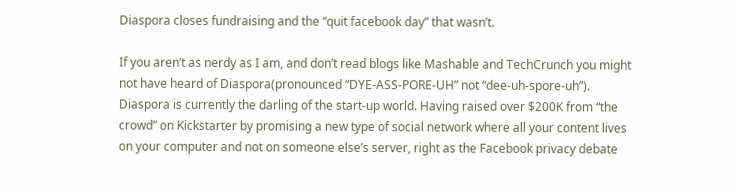Diaspora closes fundraising and the “quit facebook day” that wasn’t.

If you aren’t as nerdy as I am, and don’t read blogs like Mashable and TechCrunch you might not have heard of Diaspora(pronounced “DYE-ASS-PORE-UH” not “dee-uh-spore-uh”).  Diaspora is currently the darling of the start-up world. Having raised over $200K from “the crowd” on Kickstarter by promising a new type of social network where all your content lives on your computer and not on someone else’s server, right as the Facebook privacy debate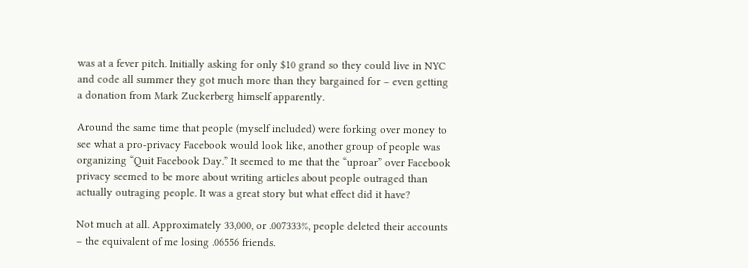was at a fever pitch. Initially asking for only $10 grand so they could live in NYC and code all summer they got much more than they bargained for – even getting a donation from Mark Zuckerberg himself apparently.

Around the same time that people (myself included) were forking over money to see what a pro-privacy Facebook would look like, another group of people was organizing “Quit Facebook Day.” It seemed to me that the “uproar” over Facebook privacy seemed to be more about writing articles about people outraged than actually outraging people. It was a great story but what effect did it have?

Not much at all. Approximately 33,000, or .007333%, people deleted their accounts – the equivalent of me losing .06556 friends.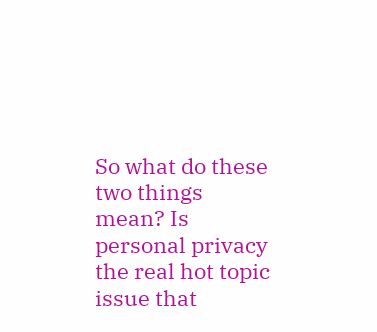So what do these two things mean? Is personal privacy the real hot topic issue that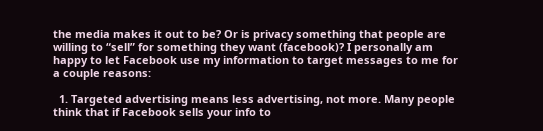the media makes it out to be? Or is privacy something that people are willing to “sell” for something they want (facebook)? I personally am happy to let Facebook use my information to target messages to me for a couple reasons:

  1. Targeted advertising means less advertising, not more. Many people think that if Facebook sells your info to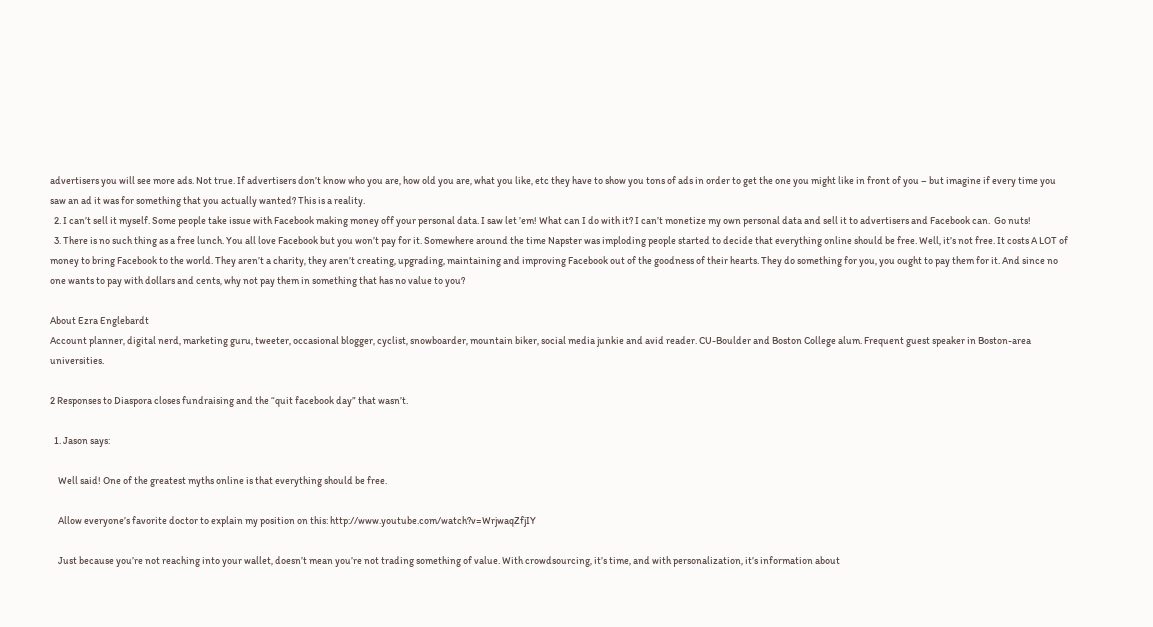advertisers you will see more ads. Not true. If advertisers don’t know who you are, how old you are, what you like, etc they have to show you tons of ads in order to get the one you might like in front of you – but imagine if every time you saw an ad it was for something that you actually wanted? This is a reality.
  2. I can’t sell it myself. Some people take issue with Facebook making money off your personal data. I saw let ’em! What can I do with it? I can’t monetize my own personal data and sell it to advertisers and Facebook can.  Go nuts!
  3. There is no such thing as a free lunch. You all love Facebook but you won’t pay for it. Somewhere around the time Napster was imploding people started to decide that everything online should be free. Well, it’s not free. It costs A LOT of money to bring Facebook to the world. They aren’t a charity, they aren’t creating, upgrading, maintaining and improving Facebook out of the goodness of their hearts. They do something for you, you ought to pay them for it. And since no one wants to pay with dollars and cents, why not pay them in something that has no value to you?

About Ezra Englebardt
Account planner, digital nerd, marketing guru, tweeter, occasional blogger, cyclist, snowboarder, mountain biker, social media junkie and avid reader. CU-Boulder and Boston College alum. Frequent guest speaker in Boston-area universities.

2 Responses to Diaspora closes fundraising and the “quit facebook day” that wasn’t.

  1. Jason says:

    Well said! One of the greatest myths online is that everything should be free.

    Allow everyone’s favorite doctor to explain my position on this: http://www.youtube.com/watch?v=WrjwaqZfjIY

    Just because you’re not reaching into your wallet, doesn’t mean you’re not trading something of value. With crowdsourcing, it’s time, and with personalization, it’s information about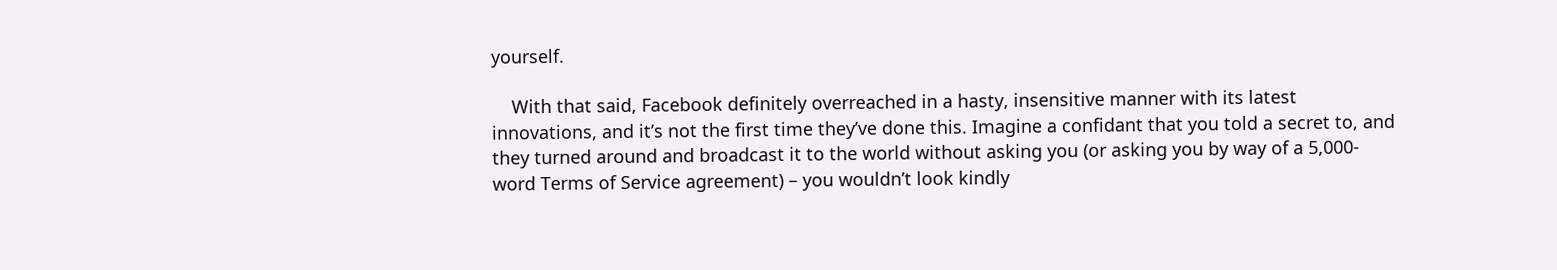yourself.

    With that said, Facebook definitely overreached in a hasty, insensitive manner with its latest innovations, and it’s not the first time they’ve done this. Imagine a confidant that you told a secret to, and they turned around and broadcast it to the world without asking you (or asking you by way of a 5,000-word Terms of Service agreement) – you wouldn’t look kindly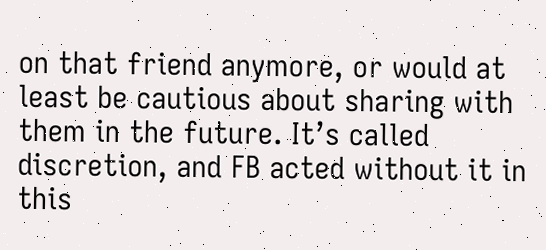on that friend anymore, or would at least be cautious about sharing with them in the future. It’s called discretion, and FB acted without it in this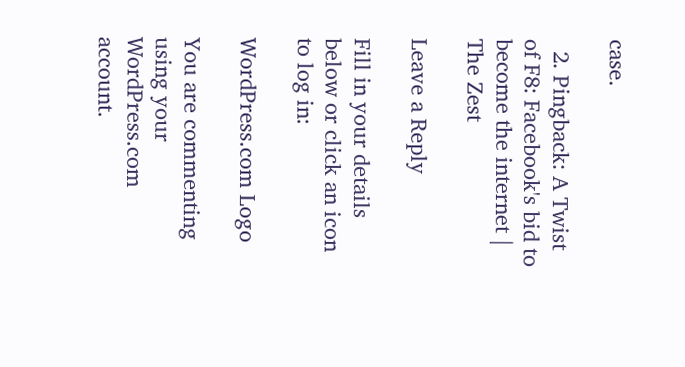case.

  2. Pingback: A Twist of F8: Facebook's bid to become the internet | The Zest

Leave a Reply

Fill in your details below or click an icon to log in:

WordPress.com Logo

You are commenting using your WordPress.com account.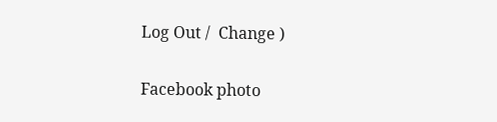Log Out /  Change )

Facebook photo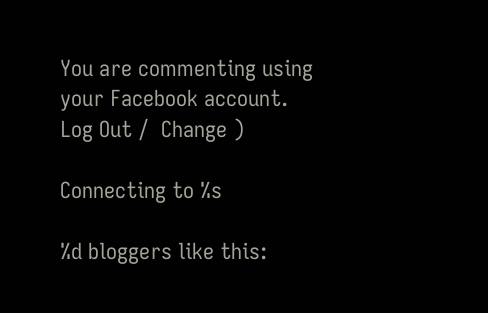You are commenting using your Facebook account. Log Out /  Change )

Connecting to %s

%d bloggers like this: